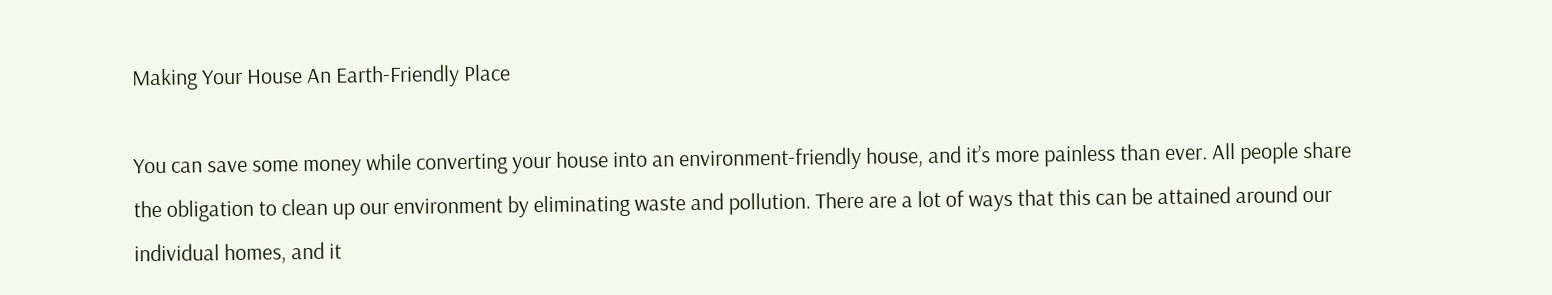Making Your House An Earth-Friendly Place

You can save some money while converting your house into an environment-friendly house, and it’s more painless than ever. All people share the obligation to clean up our environment by eliminating waste and pollution. There are a lot of ways that this can be attained around our individual homes, and it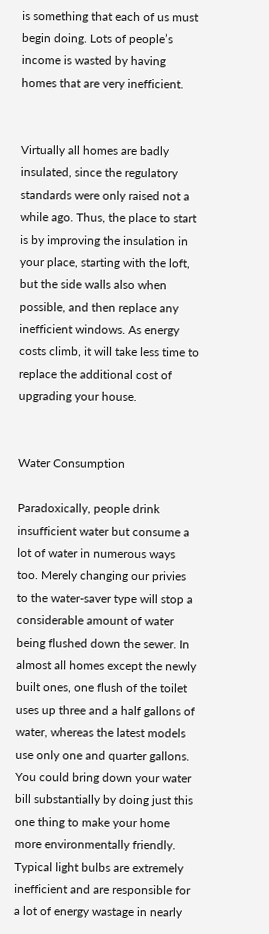is something that each of us must begin doing. Lots of people’s income is wasted by having homes that are very inefficient.


Virtually all homes are badly insulated, since the regulatory standards were only raised not a while ago. Thus, the place to start is by improving the insulation in your place, starting with the loft, but the side walls also when possible, and then replace any inefficient windows. As energy costs climb, it will take less time to replace the additional cost of upgrading your house.


Water Consumption

Paradoxically, people drink insufficient water but consume a lot of water in numerous ways too. Merely changing our privies to the water-saver type will stop a considerable amount of water being flushed down the sewer. In almost all homes except the newly built ones, one flush of the toilet uses up three and a half gallons of water, whereas the latest models use only one and quarter gallons. You could bring down your water bill substantially by doing just this one thing to make your home more environmentally friendly. Typical light bulbs are extremely inefficient and are responsible for a lot of energy wastage in nearly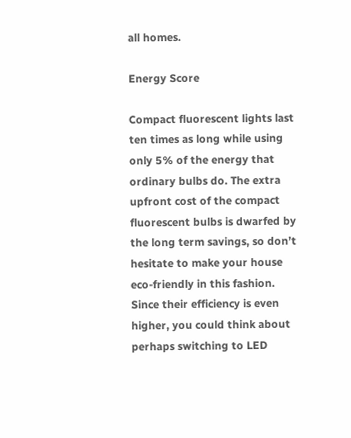all homes.

Energy Score

Compact fluorescent lights last ten times as long while using only 5% of the energy that ordinary bulbs do. The extra upfront cost of the compact fluorescent bulbs is dwarfed by the long term savings, so don’t hesitate to make your house eco-friendly in this fashion. Since their efficiency is even higher, you could think about perhaps switching to LED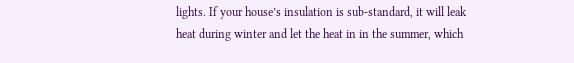lights. If your house’s insulation is sub-standard, it will leak heat during winter and let the heat in in the summer, which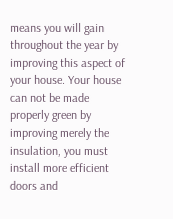means you will gain throughout the year by improving this aspect of your house. Your house can not be made properly green by improving merely the insulation, you must install more efficient doors and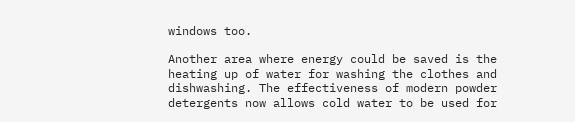windows too.

Another area where energy could be saved is the heating up of water for washing the clothes and dishwashing. The effectiveness of modern powder detergents now allows cold water to be used for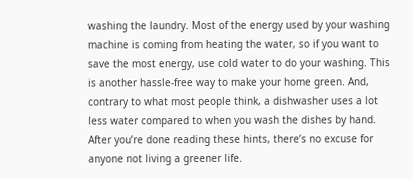washing the laundry. Most of the energy used by your washing machine is coming from heating the water, so if you want to save the most energy, use cold water to do your washing. This is another hassle-free way to make your home green. And, contrary to what most people think, a dishwasher uses a lot less water compared to when you wash the dishes by hand. After you’re done reading these hints, there’s no excuse for anyone not living a greener life.